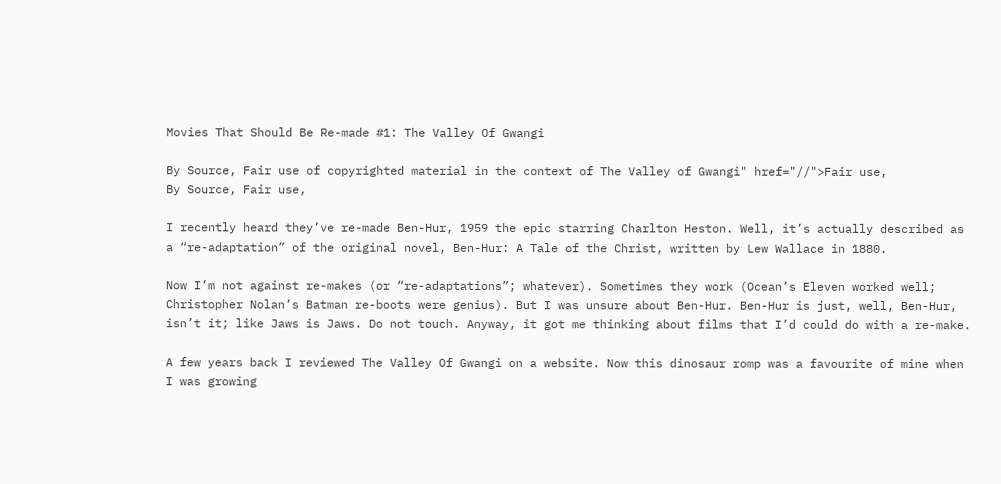Movies That Should Be Re-made #1: The Valley Of Gwangi

By Source, Fair use of copyrighted material in the context of The Valley of Gwangi" href="//">Fair use,
By Source, Fair use,

I recently heard they’ve re-made Ben-Hur, 1959 the epic starring Charlton Heston. Well, it’s actually described as a “re-adaptation” of the original novel, Ben-Hur: A Tale of the Christ, written by Lew Wallace in 1880.

Now I’m not against re-makes (or “re-adaptations”; whatever). Sometimes they work (Ocean’s Eleven worked well; Christopher Nolan’s Batman re-boots were genius). But I was unsure about Ben-Hur. Ben-Hur is just, well, Ben-Hur, isn’t it; like Jaws is Jaws. Do not touch. Anyway, it got me thinking about films that I’d could do with a re-make.

A few years back I reviewed The Valley Of Gwangi on a website. Now this dinosaur romp was a favourite of mine when I was growing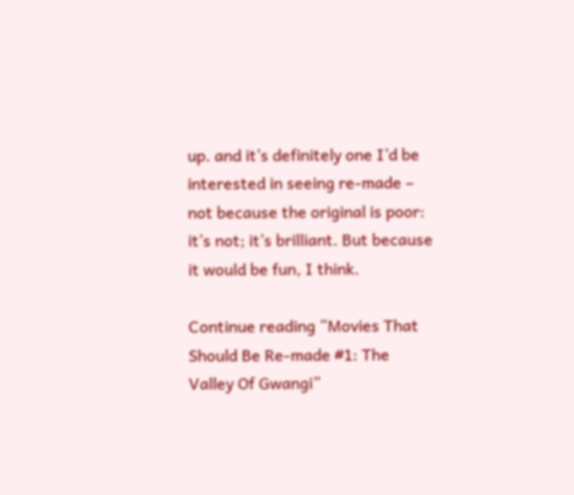up. and it’s definitely one I’d be interested in seeing re-made – not because the original is poor: it’s not; it’s brilliant. But because it would be fun, I think.

Continue reading “Movies That Should Be Re-made #1: The Valley Of Gwangi”